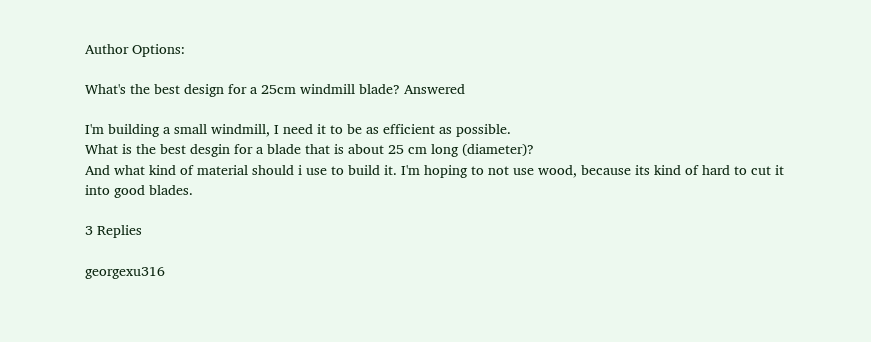Author Options:

What's the best design for a 25cm windmill blade? Answered

I'm building a small windmill, I need it to be as efficient as possible.
What is the best desgin for a blade that is about 25 cm long (diameter)?
And what kind of material should i use to build it. I'm hoping to not use wood, because its kind of hard to cut it into good blades.

3 Replies

georgexu316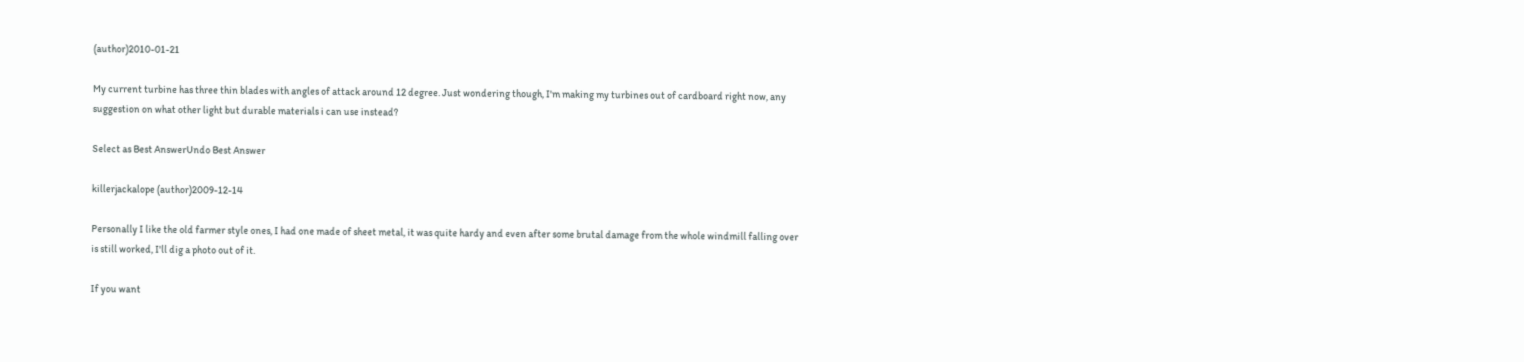(author)2010-01-21

My current turbine has three thin blades with angles of attack around 12 degree. Just wondering though, I'm making my turbines out of cardboard right now, any suggestion on what other light but durable materials i can use instead?

Select as Best AnswerUndo Best Answer

killerjackalope (author)2009-12-14

Personally I like the old farmer style ones, I had one made of sheet metal, it was quite hardy and even after some brutal damage from the whole windmill falling over is still worked, I'll dig a photo out of it.

If you want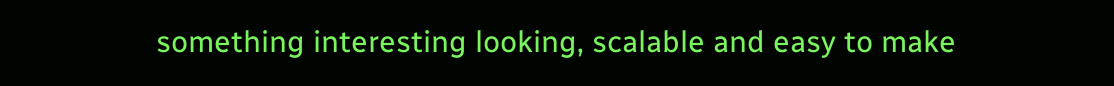something interesting looking, scalable and easy to make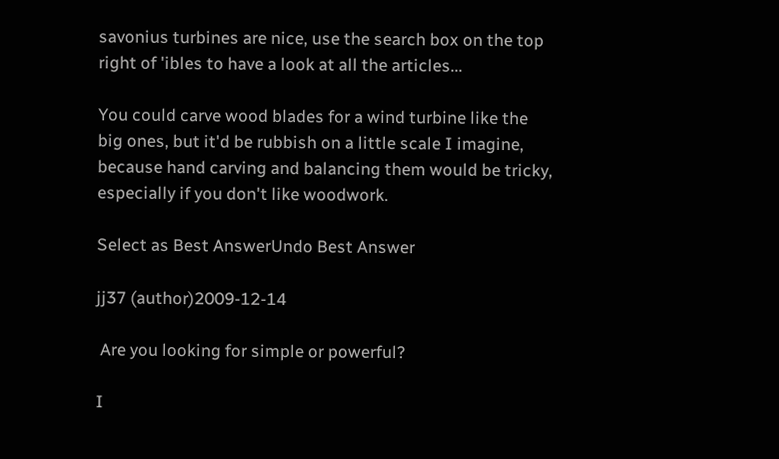savonius turbines are nice, use the search box on the top right of 'ibles to have a look at all the articles...

You could carve wood blades for a wind turbine like the big ones, but it'd be rubbish on a little scale I imagine, because hand carving and balancing them would be tricky, especially if you don't like woodwork.

Select as Best AnswerUndo Best Answer

jj37 (author)2009-12-14

 Are you looking for simple or powerful?

I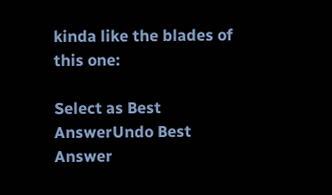kinda like the blades of this one:

Select as Best AnswerUndo Best Answer